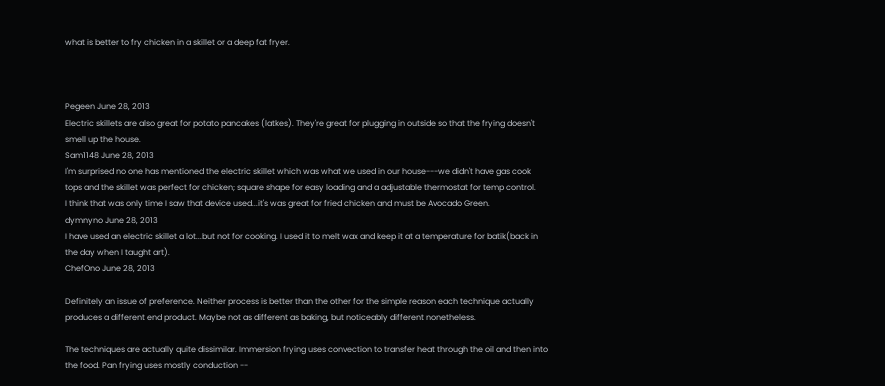what is better to fry chicken in a skillet or a deep fat fryer.



Pegeen June 28, 2013
Electric skillets are also great for potato pancakes (latkes). They're great for plugging in outside so that the frying doesn't smell up the house.
Sam1148 June 28, 2013
I'm surprised no one has mentioned the electric skillet which was what we used in our house---we didn't have gas cook tops and the skillet was perfect for chicken; square shape for easy loading and a adjustable thermostat for temp control.
I think that was only time I saw that device used...it's was great for fried chicken and must be Avocado Green.
dymnyno June 28, 2013
I have used an electric skillet a lot...but not for cooking. I used it to melt wax and keep it at a temperature for batik(back in the day when I taught art).
ChefOno June 28, 2013

Definitely an issue of preference. Neither process is better than the other for the simple reason each technique actually produces a different end product. Maybe not as different as baking, but noticeably different nonetheless.

The techniques are actually quite dissimilar. Immersion frying uses convection to transfer heat through the oil and then into the food. Pan frying uses mostly conduction --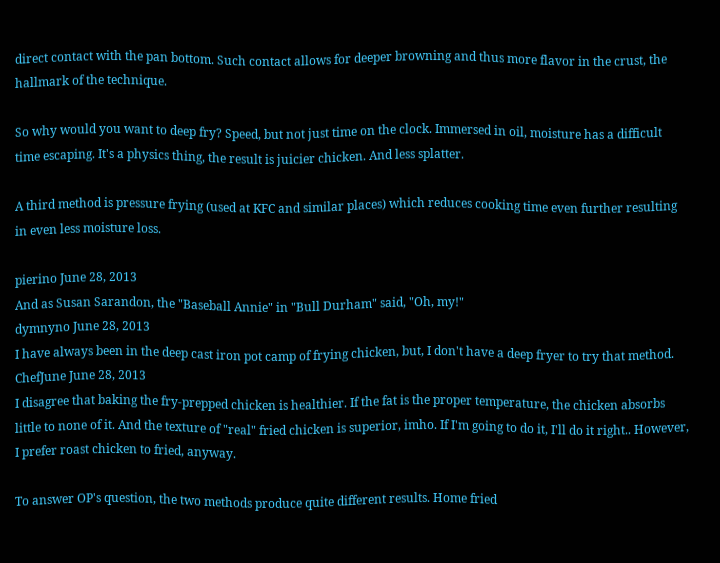direct contact with the pan bottom. Such contact allows for deeper browning and thus more flavor in the crust, the hallmark of the technique.

So why would you want to deep fry? Speed, but not just time on the clock. Immersed in oil, moisture has a difficult time escaping. It's a physics thing, the result is juicier chicken. And less splatter.

A third method is pressure frying (used at KFC and similar places) which reduces cooking time even further resulting in even less moisture loss.

pierino June 28, 2013
And as Susan Sarandon, the "Baseball Annie" in "Bull Durham" said, "Oh, my!"
dymnyno June 28, 2013
I have always been in the deep cast iron pot camp of frying chicken, but, I don't have a deep fryer to try that method.
ChefJune June 28, 2013
I disagree that baking the fry-prepped chicken is healthier. If the fat is the proper temperature, the chicken absorbs little to none of it. And the texture of "real" fried chicken is superior, imho. If I'm going to do it, I'll do it right.. However, I prefer roast chicken to fried, anyway.

To answer OP's question, the two methods produce quite different results. Home fried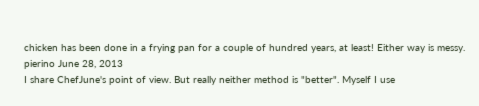chicken has been done in a frying pan for a couple of hundred years, at least! Either way is messy.
pierino June 28, 2013
I share ChefJune's point of view. But really neither method is "better". Myself I use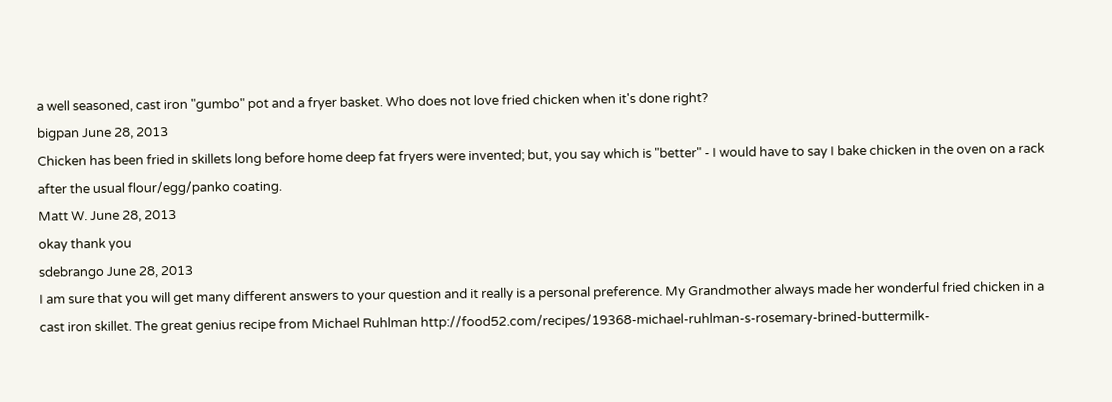a well seasoned, cast iron "gumbo" pot and a fryer basket. Who does not love fried chicken when it's done right?
bigpan June 28, 2013
Chicken has been fried in skillets long before home deep fat fryers were invented; but, you say which is "better" - I would have to say I bake chicken in the oven on a rack after the usual flour/egg/panko coating.
Matt W. June 28, 2013
okay thank you
sdebrango June 28, 2013
I am sure that you will get many different answers to your question and it really is a personal preference. My Grandmother always made her wonderful fried chicken in a cast iron skillet. The great genius recipe from Michael Ruhlman http://food52.com/recipes/19368-michael-ruhlman-s-rosemary-brined-buttermilk-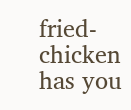fried-chicken has you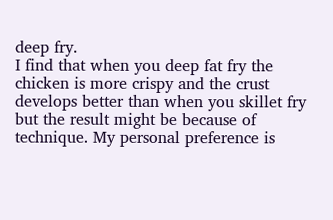deep fry.
I find that when you deep fat fry the chicken is more crispy and the crust develops better than when you skillet fry but the result might be because of technique. My personal preference is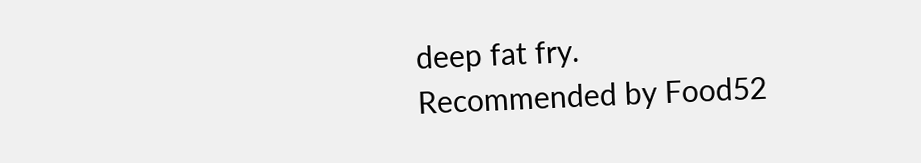deep fat fry.
Recommended by Food52